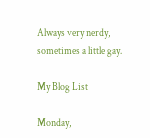Always very nerdy, sometimes a little gay.

My Blog List

Monday,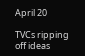April 20

TVCs ripping off ideas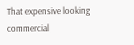That expensive looking commercial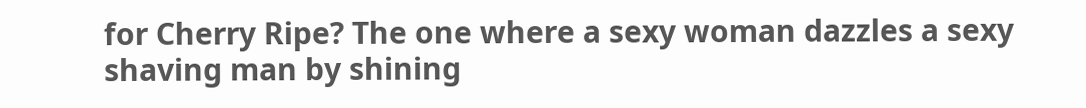for Cherry Ripe? The one where a sexy woman dazzles a sexy shaving man by shining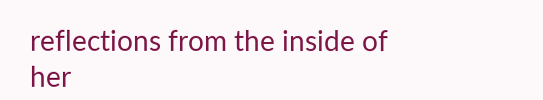reflections from the inside of her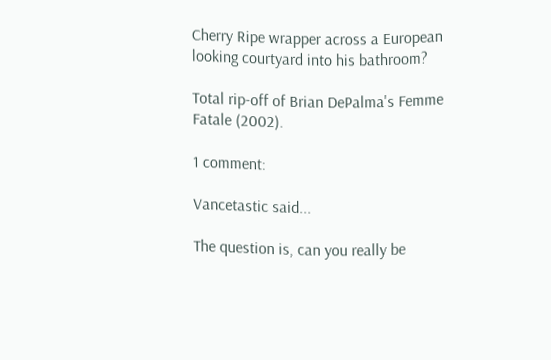Cherry Ripe wrapper across a European looking courtyard into his bathroom?

Total rip-off of Brian DePalma's Femme Fatale (2002).

1 comment:

Vancetastic said...

The question is, can you really be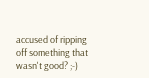accused of ripping off something that wasn't good? ;-)